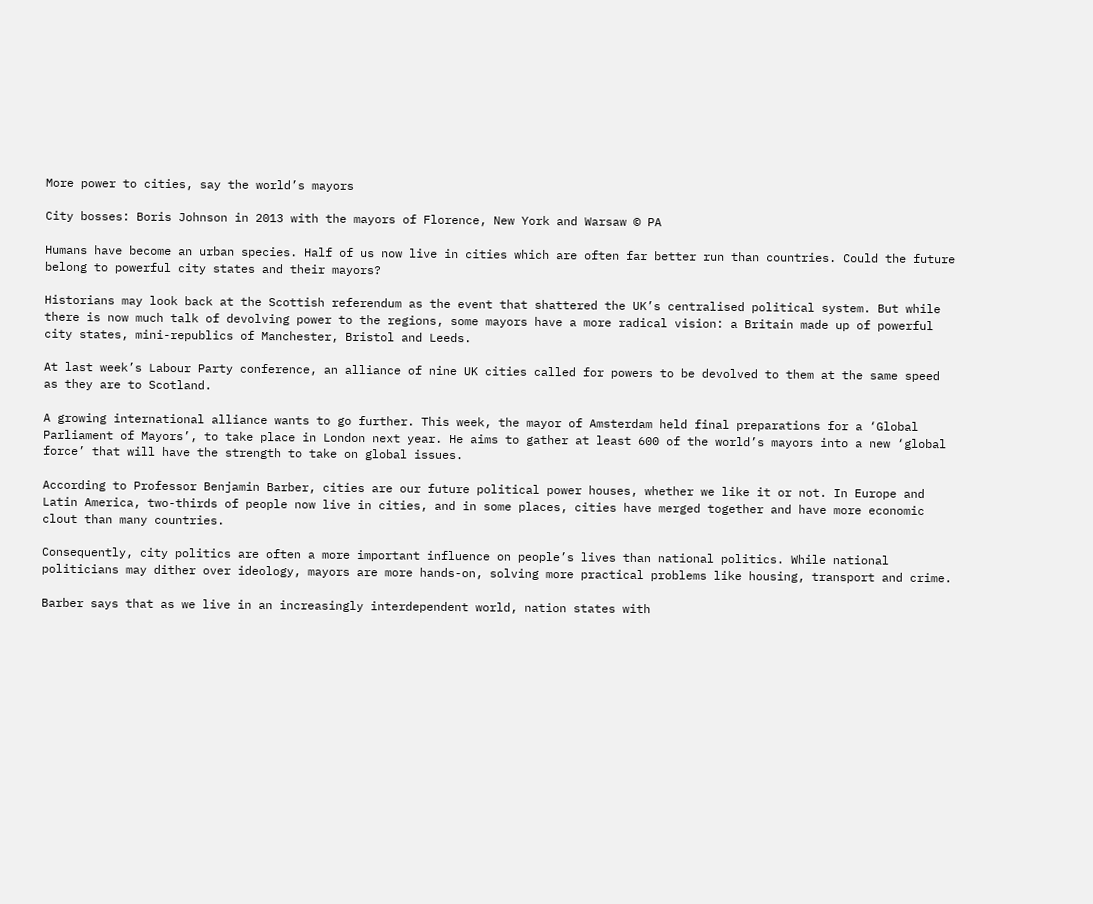More power to cities, say the world’s mayors

City bosses: Boris Johnson in 2013 with the mayors of Florence, New York and Warsaw © PA

Humans have become an urban species. Half of us now live in cities which are often far better run than countries. Could the future belong to powerful city states and their mayors?

Historians may look back at the Scottish referendum as the event that shattered the UK’s centralised political system. But while there is now much talk of devolving power to the regions, some mayors have a more radical vision: a Britain made up of powerful city states, mini-republics of Manchester, Bristol and Leeds.

At last week’s Labour Party conference, an alliance of nine UK cities called for powers to be devolved to them at the same speed as they are to Scotland.

A growing international alliance wants to go further. This week, the mayor of Amsterdam held final preparations for a ‘Global Parliament of Mayors’, to take place in London next year. He aims to gather at least 600 of the world’s mayors into a new ‘global force’ that will have the strength to take on global issues.

According to Professor Benjamin Barber, cities are our future political power houses, whether we like it or not. In Europe and Latin America, two-thirds of people now live in cities, and in some places, cities have merged together and have more economic clout than many countries.

Consequently, city politics are often a more important influence on people’s lives than national politics. While national politicians may dither over ideology, mayors are more hands-on, solving more practical problems like housing, transport and crime.

Barber says that as we live in an increasingly interdependent world, nation states with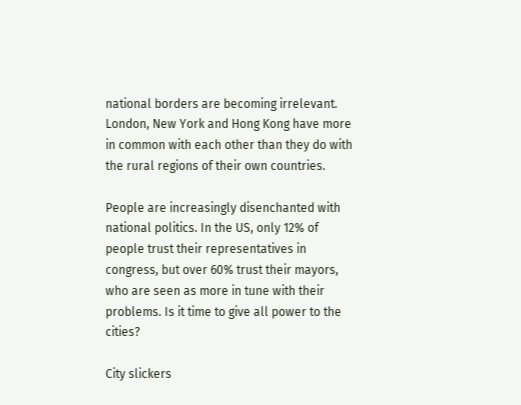national borders are becoming irrelevant. London, New York and Hong Kong have more in common with each other than they do with the rural regions of their own countries.

People are increasingly disenchanted with national politics. In the US, only 12% of people trust their representatives in congress, but over 60% trust their mayors, who are seen as more in tune with their problems. Is it time to give all power to the cities?

City slickers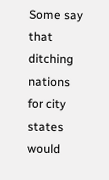Some say that ditching nations for city states would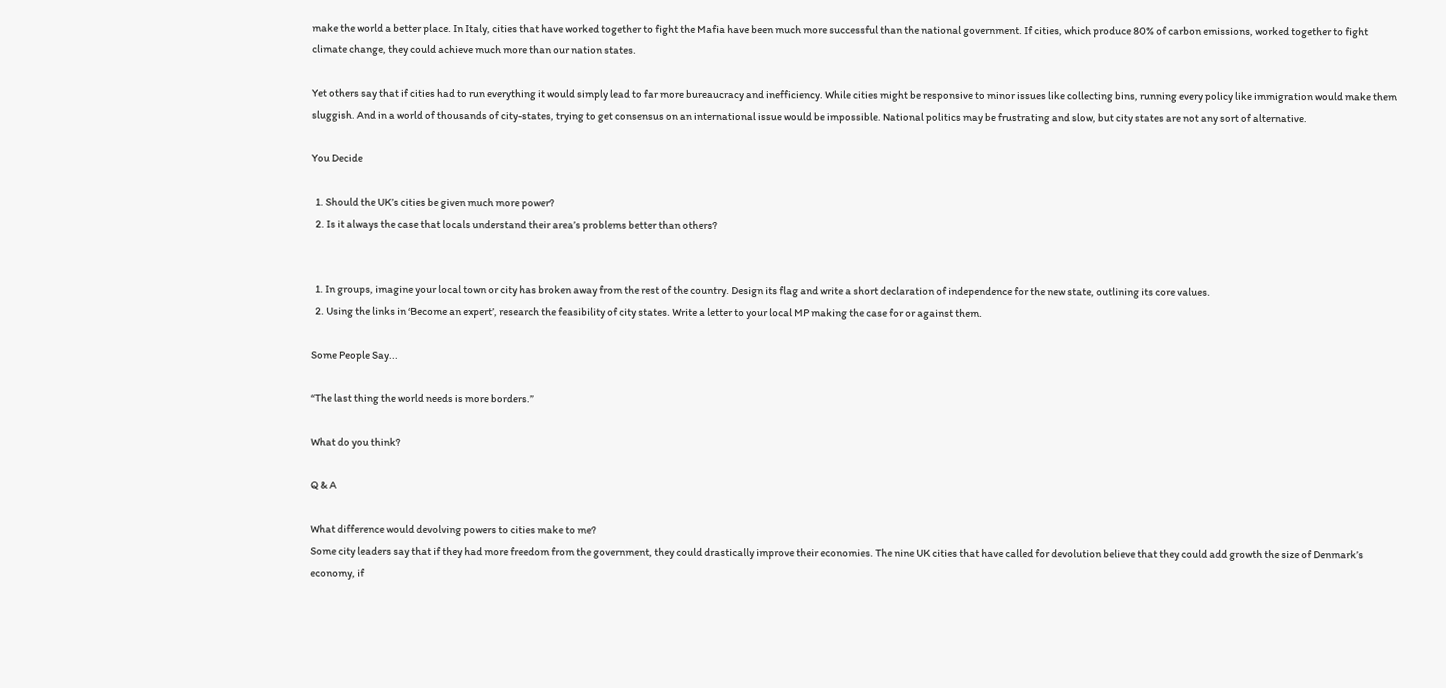make the world a better place. In Italy, cities that have worked together to fight the Mafia have been much more successful than the national government. If cities, which produce 80% of carbon emissions, worked together to fight climate change, they could achieve much more than our nation states.

Yet others say that if cities had to run everything it would simply lead to far more bureaucracy and inefficiency. While cities might be responsive to minor issues like collecting bins, running every policy like immigration would make them sluggish. And in a world of thousands of city-states, trying to get consensus on an international issue would be impossible. National politics may be frustrating and slow, but city states are not any sort of alternative.

You Decide

  1. Should the UK’s cities be given much more power?
  2. Is it always the case that locals understand their area’s problems better than others?


  1. In groups, imagine your local town or city has broken away from the rest of the country. Design its flag and write a short declaration of independence for the new state, outlining its core values.
  2. Using the links in ‘Become an expert’, research the feasibility of city states. Write a letter to your local MP making the case for or against them.

Some People Say...

“The last thing the world needs is more borders.”

What do you think?

Q & A

What difference would devolving powers to cities make to me?
Some city leaders say that if they had more freedom from the government, they could drastically improve their economies. The nine UK cities that have called for devolution believe that they could add growth the size of Denmark’s economy, if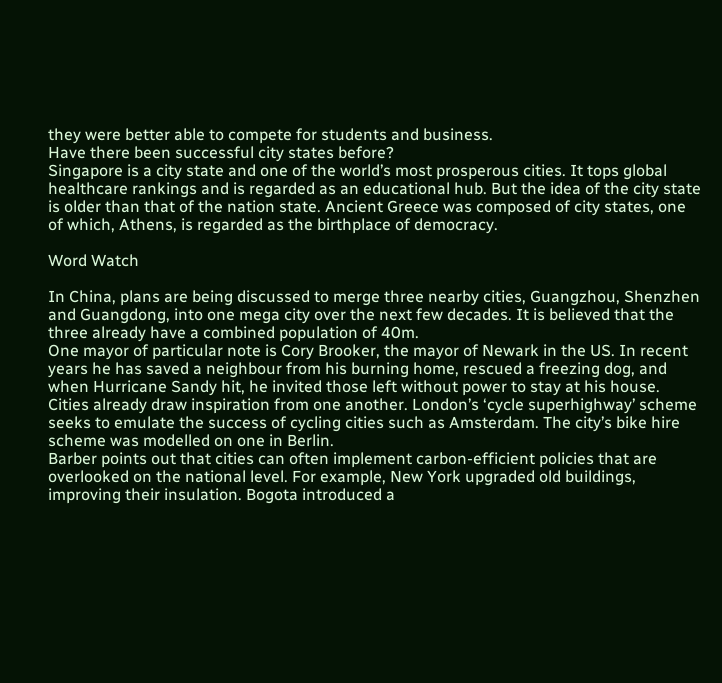they were better able to compete for students and business.
Have there been successful city states before?
Singapore is a city state and one of the world’s most prosperous cities. It tops global healthcare rankings and is regarded as an educational hub. But the idea of the city state is older than that of the nation state. Ancient Greece was composed of city states, one of which, Athens, is regarded as the birthplace of democracy.

Word Watch

In China, plans are being discussed to merge three nearby cities, Guangzhou, Shenzhen and Guangdong, into one mega city over the next few decades. It is believed that the three already have a combined population of 40m.
One mayor of particular note is Cory Brooker, the mayor of Newark in the US. In recent years he has saved a neighbour from his burning home, rescued a freezing dog, and when Hurricane Sandy hit, he invited those left without power to stay at his house.
Cities already draw inspiration from one another. London’s ‘cycle superhighway’ scheme seeks to emulate the success of cycling cities such as Amsterdam. The city’s bike hire scheme was modelled on one in Berlin.
Barber points out that cities can often implement carbon-efficient policies that are overlooked on the national level. For example, New York upgraded old buildings, improving their insulation. Bogota introduced a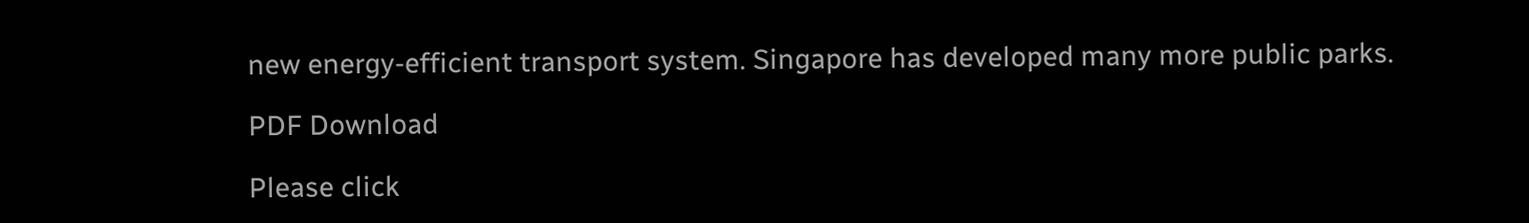new energy-efficient transport system. Singapore has developed many more public parks.

PDF Download

Please click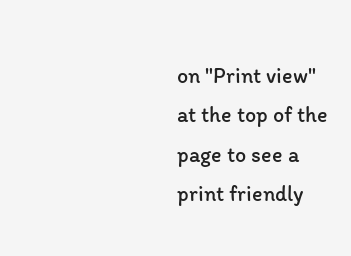on "Print view" at the top of the page to see a print friendly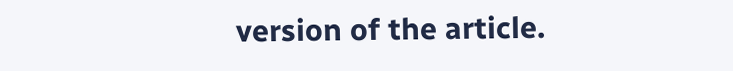version of the article.